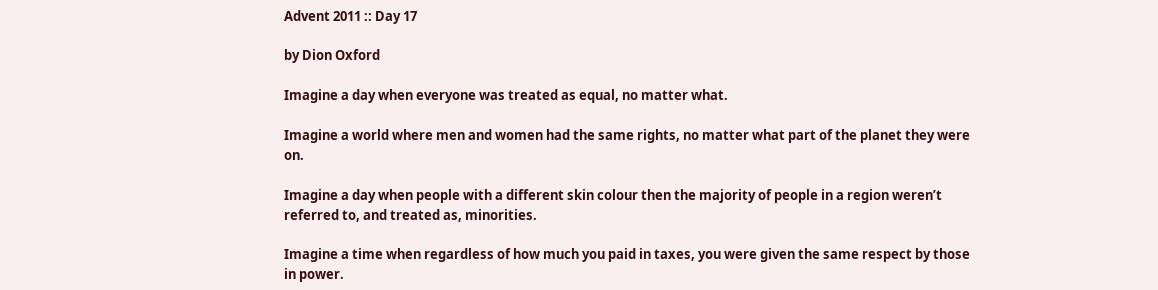Advent 2011 :: Day 17

by Dion Oxford

Imagine a day when everyone was treated as equal, no matter what.

Imagine a world where men and women had the same rights, no matter what part of the planet they were on.

Imagine a day when people with a different skin colour then the majority of people in a region weren’t referred to, and treated as, minorities.

Imagine a time when regardless of how much you paid in taxes, you were given the same respect by those in power.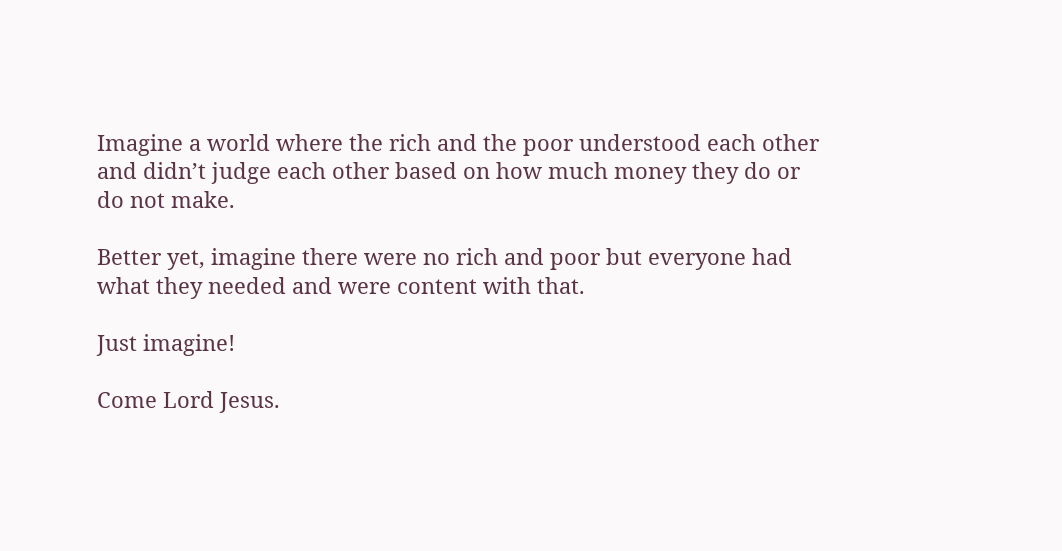Imagine a world where the rich and the poor understood each other and didn’t judge each other based on how much money they do or do not make.

Better yet, imagine there were no rich and poor but everyone had what they needed and were content with that.

Just imagine!

Come Lord Jesus.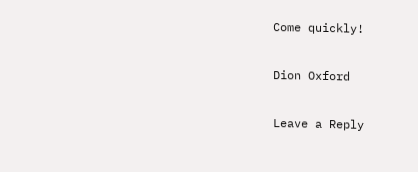Come quickly!

Dion Oxford

Leave a Reply